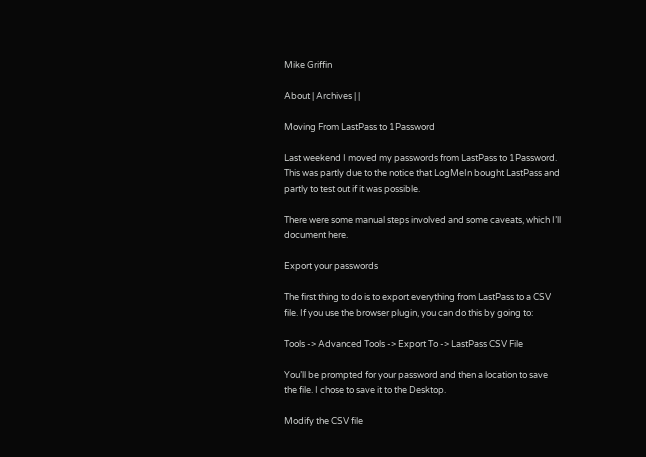Mike Griffin

About | Archives | |

Moving From LastPass to 1Password

Last weekend I moved my passwords from LastPass to 1Password. This was partly due to the notice that LogMeIn bought LastPass and partly to test out if it was possible.

There were some manual steps involved and some caveats, which I’ll document here.

Export your passwords

The first thing to do is to export everything from LastPass to a CSV file. If you use the browser plugin, you can do this by going to:

Tools -> Advanced Tools -> Export To -> LastPass CSV File

You’ll be prompted for your password and then a location to save the file. I chose to save it to the Desktop.

Modify the CSV file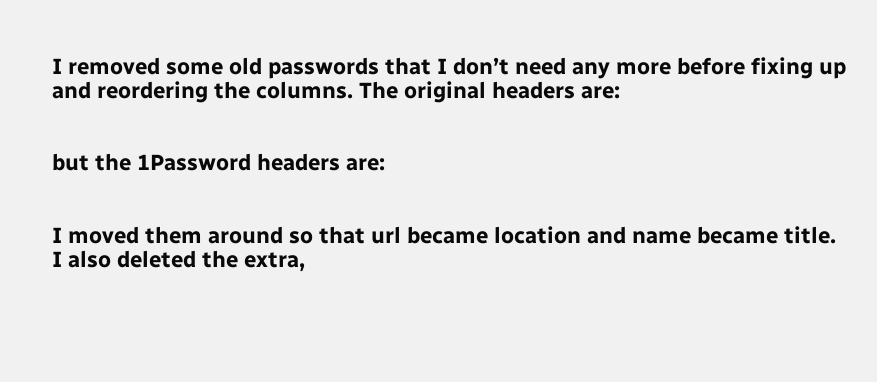I removed some old passwords that I don’t need any more before fixing up and reordering the columns. The original headers are:


but the 1Password headers are:


I moved them around so that url became location and name became title. I also deleted the extra,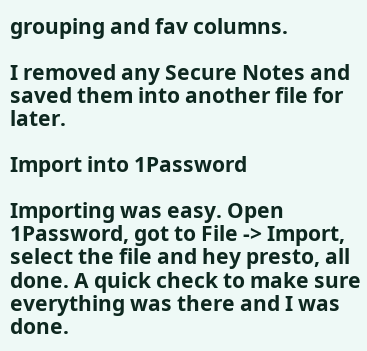grouping and fav columns.

I removed any Secure Notes and saved them into another file for later.

Import into 1Password

Importing was easy. Open 1Password, got to File -> Import, select the file and hey presto, all done. A quick check to make sure everything was there and I was done.